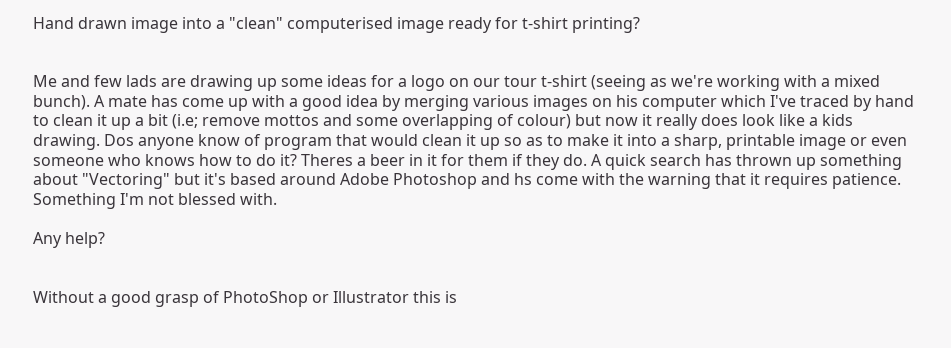Hand drawn image into a "clean" computerised image ready for t-shirt printing?


Me and few lads are drawing up some ideas for a logo on our tour t-shirt (seeing as we're working with a mixed bunch). A mate has come up with a good idea by merging various images on his computer which I've traced by hand to clean it up a bit (i.e; remove mottos and some overlapping of colour) but now it really does look like a kids drawing. Dos anyone know of program that would clean it up so as to make it into a sharp, printable image or even someone who knows how to do it? Theres a beer in it for them if they do. A quick search has thrown up something about "Vectoring" but it's based around Adobe Photoshop and hs come with the warning that it requires patience. Something I'm not blessed with.

Any help?


Without a good grasp of PhotoShop or Illustrator this is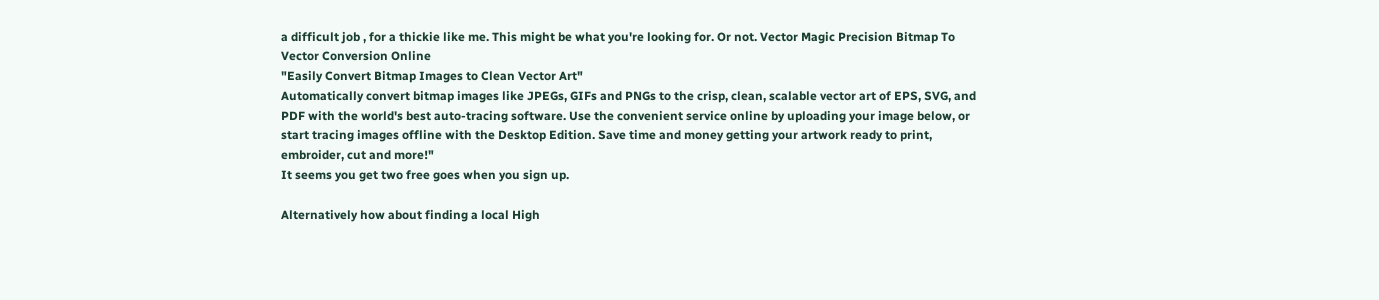a difficult job , for a thickie like me. This might be what you're looking for. Or not. Vector Magic Precision Bitmap To Vector Conversion Online
"Easily Convert Bitmap Images to Clean Vector Art"
Automatically convert bitmap images like JPEGs, GIFs and PNGs to the crisp, clean, scalable vector art of EPS, SVG, and PDF with the world's best auto-tracing software. Use the convenient service online by uploading your image below, or start tracing images offline with the Desktop Edition. Save time and money getting your artwork ready to print, embroider, cut and more!"
It seems you get two free goes when you sign up.

Alternatively how about finding a local High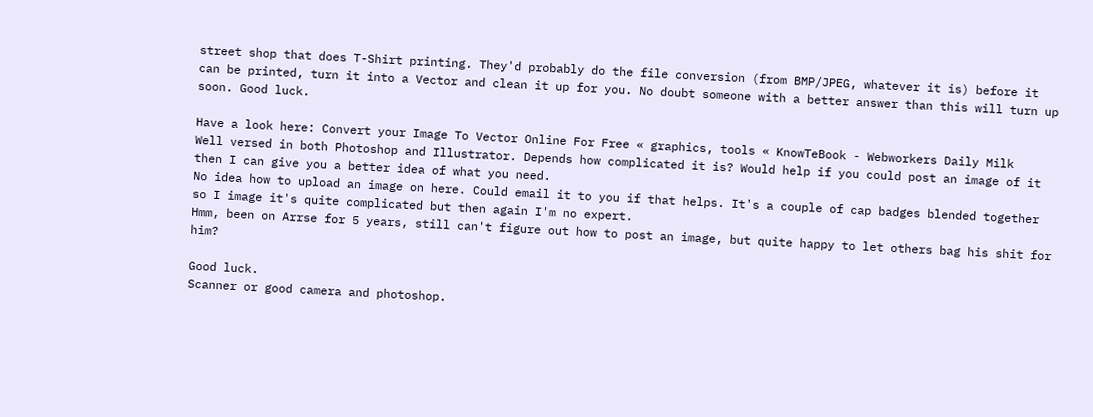street shop that does T-Shirt printing. They'd probably do the file conversion (from BMP/JPEG, whatever it is) before it can be printed, turn it into a Vector and clean it up for you. No doubt someone with a better answer than this will turn up soon. Good luck.

Have a look here: Convert your Image To Vector Online For Free « graphics, tools « KnowTeBook - Webworkers Daily Milk
Well versed in both Photoshop and Illustrator. Depends how complicated it is? Would help if you could post an image of it then I can give you a better idea of what you need.
No idea how to upload an image on here. Could email it to you if that helps. It's a couple of cap badges blended together so I image it's quite complicated but then again I'm no expert.
Hmm, been on Arrse for 5 years, still can't figure out how to post an image, but quite happy to let others bag his shit for him?

Good luck.
Scanner or good camera and photoshop.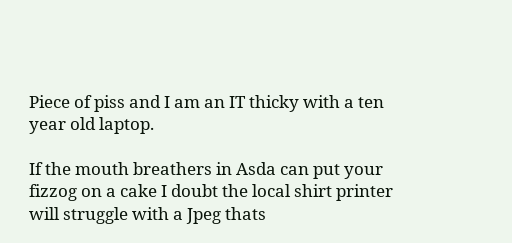Piece of piss and I am an IT thicky with a ten year old laptop.

If the mouth breathers in Asda can put your fizzog on a cake I doubt the local shirt printer will struggle with a Jpeg thats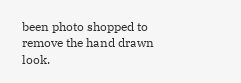been photo shopped to remove the hand drawn look.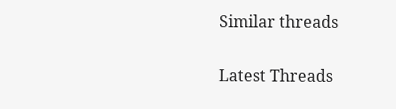Similar threads

Latest Threads